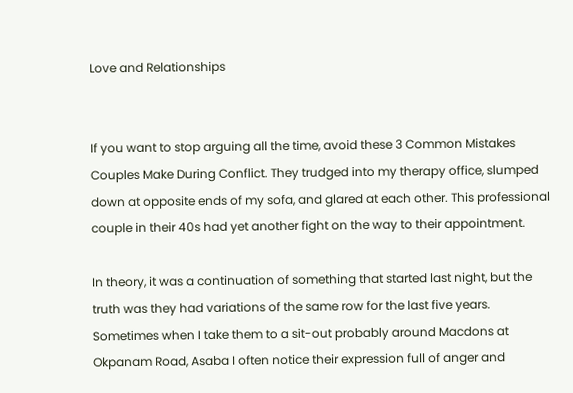Love and Relationships


If you want to stop arguing all the time, avoid these 3 Common Mistakes Couples Make During Conflict. They trudged into my therapy office, slumped down at opposite ends of my sofa, and glared at each other. This professional couple in their 40s had yet another fight on the way to their appointment.

In theory, it was a continuation of something that started last night, but the truth was they had variations of the same row for the last five years. Sometimes when I take them to a sit-out probably around Macdons at Okpanam Road, Asaba I often notice their expression full of anger and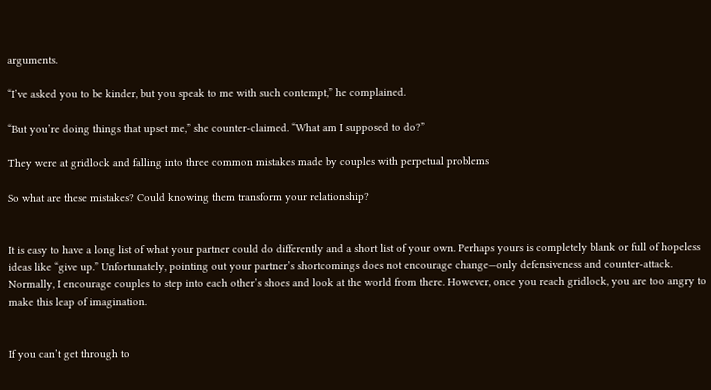arguments.

“I’ve asked you to be kinder, but you speak to me with such contempt,” he complained.

“But you’re doing things that upset me,” she counter-claimed. “What am I supposed to do?”

They were at gridlock and falling into three common mistakes made by couples with perpetual problems

So what are these mistakes? Could knowing them transform your relationship?


It is easy to have a long list of what your partner could do differently and a short list of your own. Perhaps yours is completely blank or full of hopeless ideas like “give up.” Unfortunately, pointing out your partner’s shortcomings does not encourage change—only defensiveness and counter-attack. Normally, I encourage couples to step into each other’s shoes and look at the world from there. However, once you reach gridlock, you are too angry to make this leap of imagination.


If you can’t get through to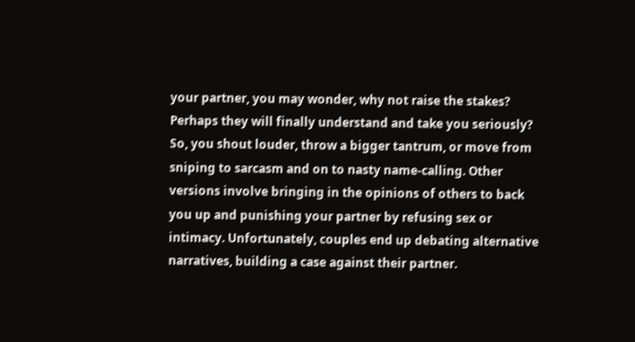your partner, you may wonder, why not raise the stakes? Perhaps they will finally understand and take you seriously? So, you shout louder, throw a bigger tantrum, or move from sniping to sarcasm and on to nasty name-calling. Other versions involve bringing in the opinions of others to back you up and punishing your partner by refusing sex or intimacy. Unfortunately, couples end up debating alternative narratives, building a case against their partner.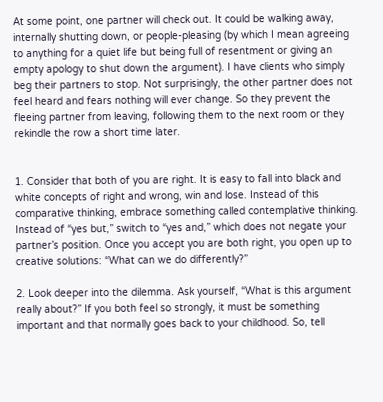At some point, one partner will check out. It could be walking away, internally shutting down, or people-pleasing (by which I mean agreeing to anything for a quiet life but being full of resentment or giving an empty apology to shut down the argument). I have clients who simply beg their partners to stop. Not surprisingly, the other partner does not feel heard and fears nothing will ever change. So they prevent the fleeing partner from leaving, following them to the next room or they rekindle the row a short time later.


1. Consider that both of you are right. It is easy to fall into black and white concepts of right and wrong, win and lose. Instead of this comparative thinking, embrace something called contemplative thinking. Instead of “yes but,” switch to “yes and,” which does not negate your partner’s position. Once you accept you are both right, you open up to creative solutions: “What can we do differently?”

2. Look deeper into the dilemma. Ask yourself, “What is this argument really about?” If you both feel so strongly, it must be something important and that normally goes back to your childhood. So, tell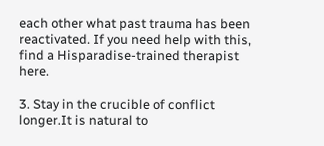each other what past trauma has been reactivated. If you need help with this, find a Hisparadise-trained therapist here.

3. Stay in the crucible of conflict longer.It is natural to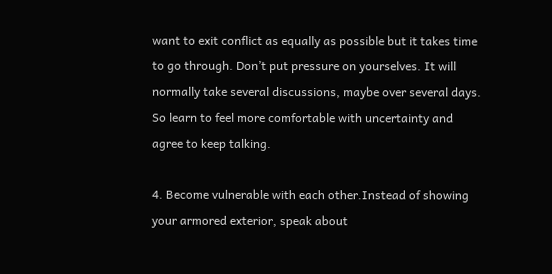want to exit conflict as equally as possible but it takes time to go through. Don’t put pressure on yourselves. It will normally take several discussions, maybe over several days. So learn to feel more comfortable with uncertainty and agree to keep talking.

4. Become vulnerable with each other.Instead of showing your armored exterior, speak about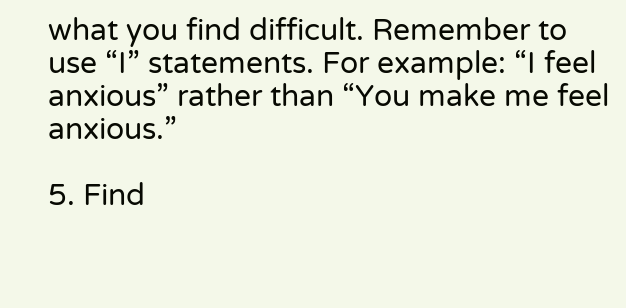what you find difficult. Remember to use “I” statements. For example: “I feel anxious” rather than “You make me feel anxious.”

5. Find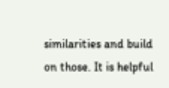similarities and build on those. It is helpful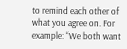to remind each other of what you agree on. For example: “We both want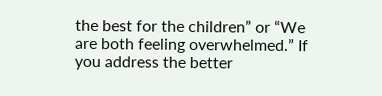the best for the children” or “We are both feeling overwhelmed.” If you address the better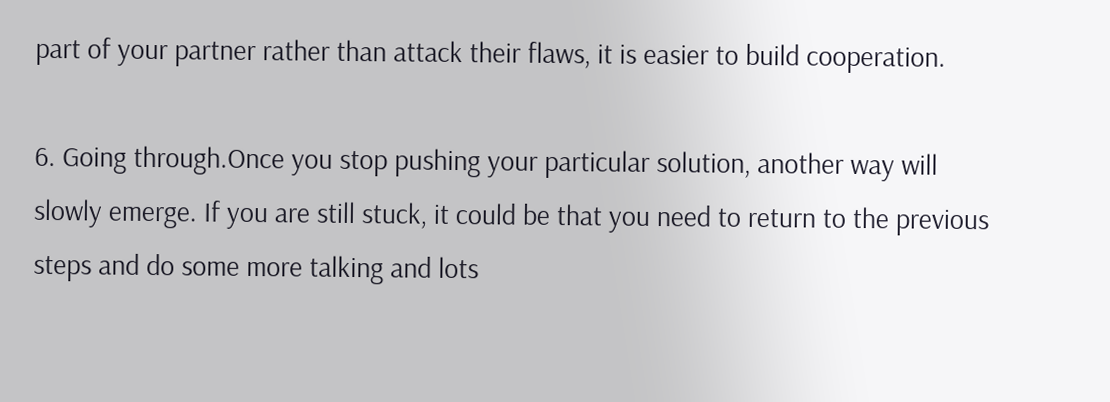part of your partner rather than attack their flaws, it is easier to build cooperation.

6. Going through.Once you stop pushing your particular solution, another way will slowly emerge. If you are still stuck, it could be that you need to return to the previous steps and do some more talking and lots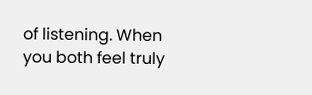of listening. When you both feel truly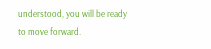understood, you will be ready to move forward.